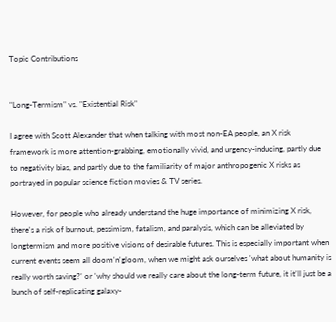Topic Contributions


"Long-Termism" vs. "Existential Risk"

I agree with Scott Alexander that when talking with most non-EA people, an X risk framework is more attention-grabbing, emotionally vivid, and urgency-inducing, partly due to negativity bias, and partly due to the familiarity of major anthropogenic X risks as portrayed in popular science fiction movies & TV series.

However, for people who already understand the huge importance of minimizing X risk, there's a risk of burnout, pessimism, fatalism, and paralysis, which can be alleviated by longtermism and more positive visions of desirable futures. This is especially important when current events seem all doom'n'gloom, when we might ask ourselves 'what about humanity is really worth saving?' or 'why should we really care about the long-term future, it it'll just be a bunch of self-replicating galaxy-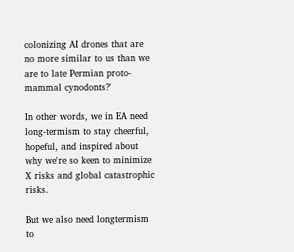colonizing AI drones that are no more similar to us than we are to late Permian proto-mammal cynodonts?'

In other words, we in EA need long-termism to stay cheerful, hopeful, and inspired about why we're so keen to minimize X risks and global catastrophic risks.

But we also need longtermism to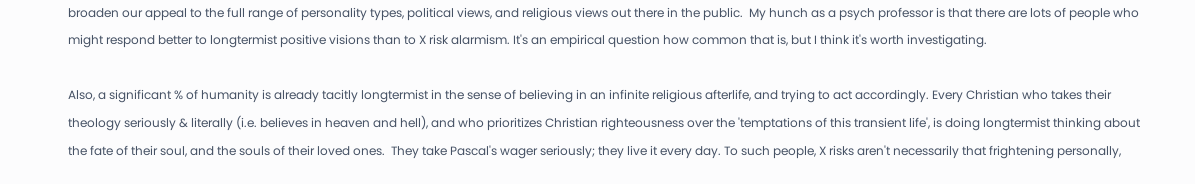broaden our appeal to the full range of personality types, political views, and religious views out there in the public.  My hunch as a psych professor is that there are lots of people who might respond better to longtermist positive visions than to X risk alarmism. It's an empirical question how common that is, but I think it's worth investigating.

Also, a significant % of humanity is already tacitly longtermist in the sense of believing in an infinite religious afterlife, and trying to act accordingly. Every Christian who takes their theology seriously & literally (i.e. believes in heaven and hell), and who prioritizes Christian righteousness over the 'temptations of this transient life', is doing longtermist thinking about the fate of their soul, and the souls of their loved ones.  They take Pascal's wager seriously; they live it every day. To such people, X risks aren't necessarily that frightening personally,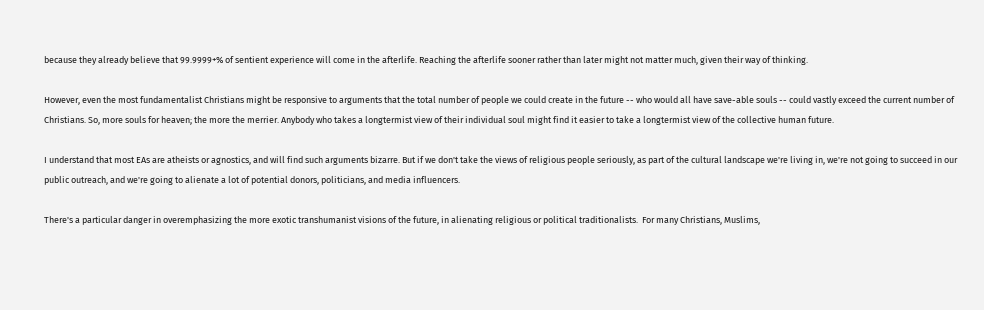because they already believe that 99.9999+% of sentient experience will come in the afterlife. Reaching the afterlife sooner rather than later might not matter much, given their way of thinking.

However, even the most fundamentalist Christians might be responsive to arguments that the total number of people we could create in the future -- who would all have save-able souls -- could vastly exceed the current number of Christians. So, more souls for heaven; the more the merrier. Anybody who takes a longtermist view of their individual soul might find it easier to take a longtermist view of the collective human future.

I understand that most EAs are atheists or agnostics, and will find such arguments bizarre. But if we don't take the views of religious people seriously, as part of the cultural landscape we're living in, we're not going to succeed in our public outreach, and we're going to alienate a lot of potential donors, politicians, and media influencers.

There's a particular danger in overemphasizing the more exotic transhumanist visions of the future, in alienating religious or political traditionalists.  For many Christians, Muslims,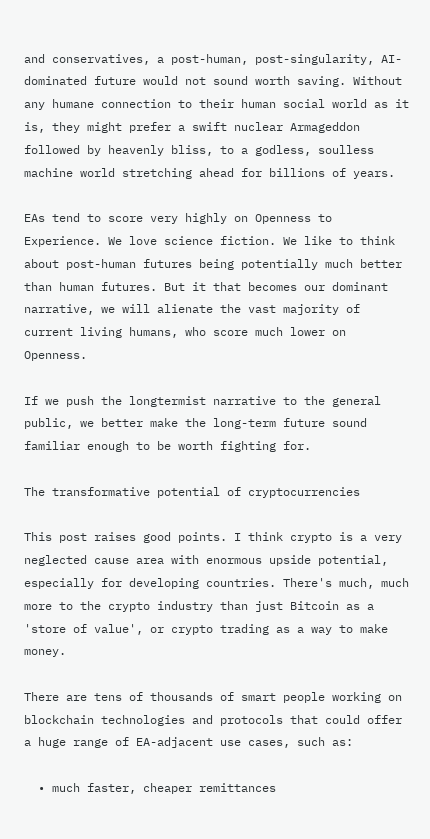and conservatives, a post-human, post-singularity, AI-dominated future would not sound worth saving. Without any humane connection to their human social world as it is, they might prefer a swift nuclear Armageddon followed by heavenly bliss, to a godless, soulless machine world stretching ahead for billions of years.

EAs tend to score very highly on Openness to Experience. We love science fiction. We like to think about post-human futures being potentially much better than human futures. But it that becomes our dominant narrative, we will alienate the vast majority of current living humans, who score much lower on Openness.

If we push the longtermist narrative to the general public, we better make the long-term future sound familiar enough to be worth fighting for.

The transformative potential of cryptocurrencies

This post raises good points. I think crypto is a very neglected cause area with enormous upside potential, especially for developing countries. There's much, much more to the crypto industry than just Bitcoin as a 'store of value', or crypto trading as a way to make money.

There are tens of thousands of smart people working on blockchain technologies and protocols that could offer a huge range of EA-adjacent use cases, such as:

  • much faster, cheaper remittances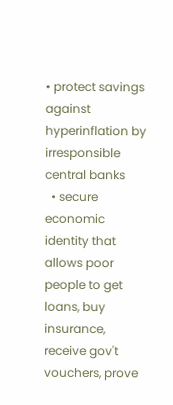• protect savings against hyperinflation by irresponsible central banks
  • secure economic identity that allows poor people to get loans, buy insurance, receive gov't vouchers, prove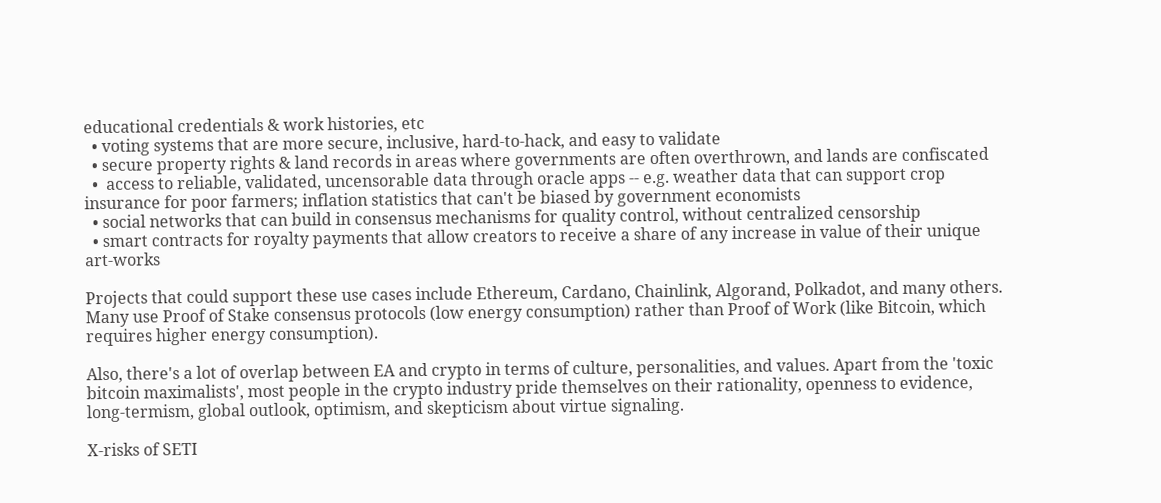educational credentials & work histories, etc
  • voting systems that are more secure, inclusive, hard-to-hack, and easy to validate
  • secure property rights & land records in areas where governments are often overthrown, and lands are confiscated
  •  access to reliable, validated, uncensorable data through oracle apps -- e.g. weather data that can support crop insurance for poor farmers; inflation statistics that can't be biased by government economists
  • social networks that can build in consensus mechanisms for quality control, without centralized censorship
  • smart contracts for royalty payments that allow creators to receive a share of any increase in value of their unique art-works

Projects that could support these use cases include Ethereum, Cardano, Chainlink, Algorand, Polkadot, and many others. Many use Proof of Stake consensus protocols (low energy consumption) rather than Proof of Work (like Bitcoin, which requires higher energy consumption).

Also, there's a lot of overlap between EA and crypto in terms of culture, personalities, and values. Apart from the 'toxic bitcoin maximalists', most people in the crypto industry pride themselves on their rationality, openness to evidence, long-termism, global outlook, optimism, and skepticism about virtue signaling.

X-risks of SETI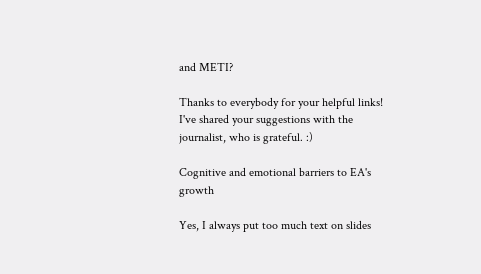and METI?

Thanks to everybody for your helpful links! I've shared your suggestions with the journalist, who is grateful. :)

Cognitive and emotional barriers to EA's growth

Yes, I always put too much text on slides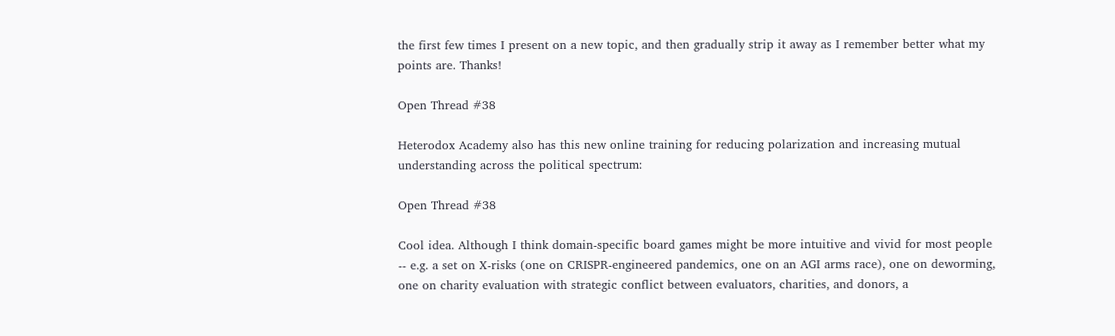the first few times I present on a new topic, and then gradually strip it away as I remember better what my points are. Thanks!

Open Thread #38

Heterodox Academy also has this new online training for reducing polarization and increasing mutual understanding across the political spectrum:

Open Thread #38

Cool idea. Although I think domain-specific board games might be more intuitive and vivid for most people -- e.g. a set on X-risks (one on CRISPR-engineered pandemics, one on an AGI arms race), one on deworming, one on charity evaluation with strategic conflict between evaluators, charities, and donors, a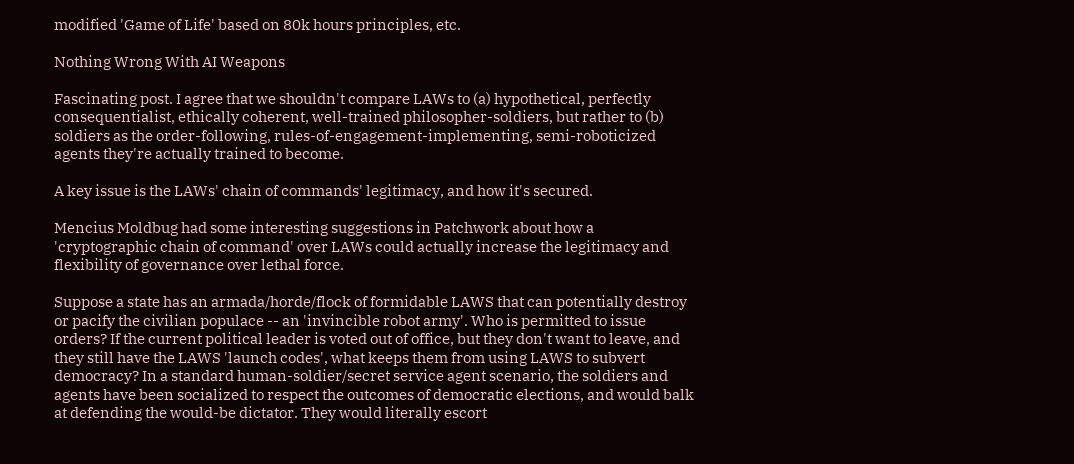modified 'Game of Life' based on 80k hours principles, etc.

Nothing Wrong With AI Weapons

Fascinating post. I agree that we shouldn't compare LAWs to (a) hypothetical, perfectly consequentialist, ethically coherent, well-trained philosopher-soldiers, but rather to (b) soldiers as the order-following, rules-of-engagement-implementing, semi-roboticized agents they're actually trained to become.

A key issue is the LAWs' chain of commands' legitimacy, and how it's secured.

Mencius Moldbug had some interesting suggestions in Patchwork about how a 'cryptographic chain of command' over LAWs could actually increase the legitimacy and flexibility of governance over lethal force.

Suppose a state has an armada/horde/flock of formidable LAWS that can potentially destroy or pacify the civilian populace -- an 'invincible robot army'. Who is permitted to issue orders? If the current political leader is voted out of office, but they don't want to leave, and they still have the LAWS 'launch codes', what keeps them from using LAWS to subvert democracy? In a standard human-soldier/secret service agent scenario, the soldiers and agents have been socialized to respect the outcomes of democratic elections, and would balk at defending the would-be dictator. They would literally escort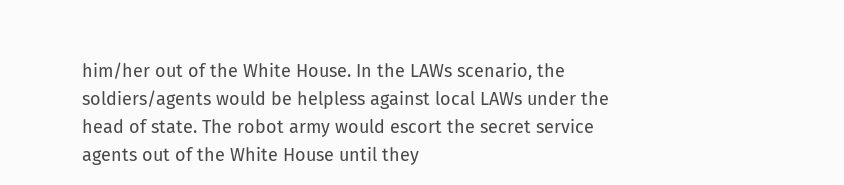him/her out of the White House. In the LAWs scenario, the soldiers/agents would be helpless against local LAWs under the head of state. The robot army would escort the secret service agents out of the White House until they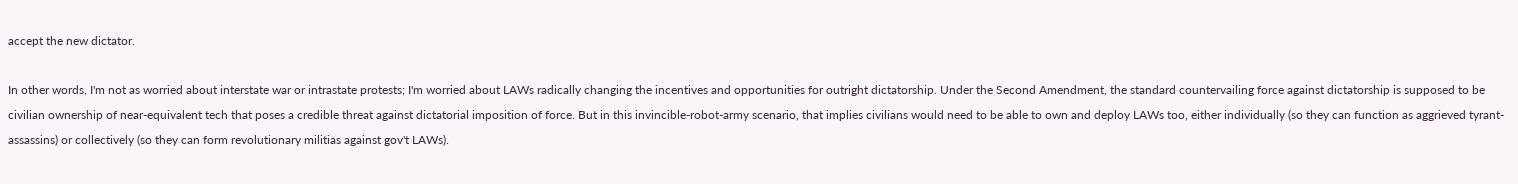accept the new dictator.

In other words, I'm not as worried about interstate war or intrastate protests; I'm worried about LAWs radically changing the incentives and opportunities for outright dictatorship. Under the Second Amendment, the standard countervailing force against dictatorship is supposed to be civilian ownership of near-equivalent tech that poses a credible threat against dictatorial imposition of force. But in this invincible-robot-army scenario, that implies civilians would need to be able to own and deploy LAWs too, either individually (so they can function as aggrieved tyrant-assassins) or collectively (so they can form revolutionary militias against gov't LAWs).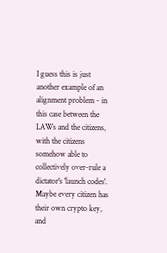I guess this is just another example of an alignment problem - in this case between the LAWs and the citizens, with the citizens somehow able to collectively over-rule a dictator's 'launch codes'. Maybe every citizen has their own crypto key, and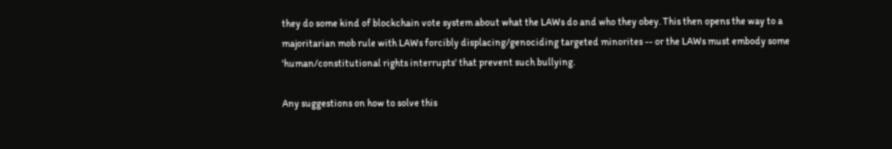they do some kind of blockchain vote system about what the LAWs do and who they obey. This then opens the way to a majoritarian mob rule with LAWs forcibly displacing/genociding targeted minorites -- or the LAWs must embody some 'human/constitutional rights interrupts' that prevent such bullying.

Any suggestions on how to solve this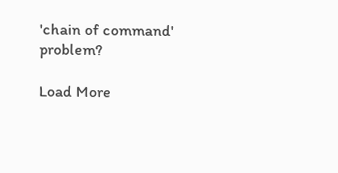'chain of command' problem?

Load More